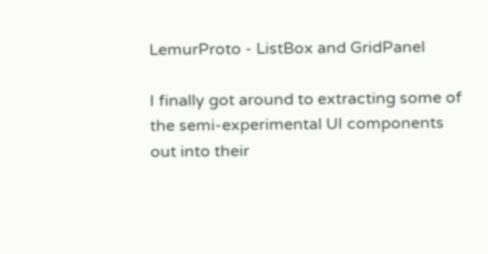LemurProto - ListBox and GridPanel

I finally got around to extracting some of the semi-experimental UI components out into their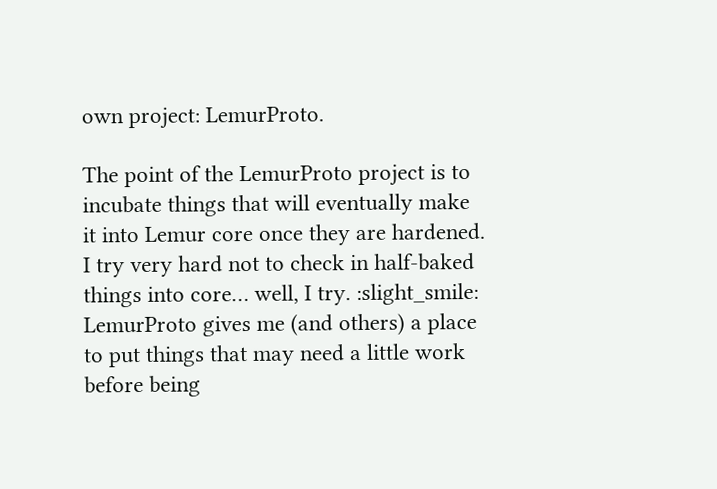own project: LemurProto.

The point of the LemurProto project is to incubate things that will eventually make it into Lemur core once they are hardened. I try very hard not to check in half-baked things into core… well, I try. :slight_smile: LemurProto gives me (and others) a place to put things that may need a little work before being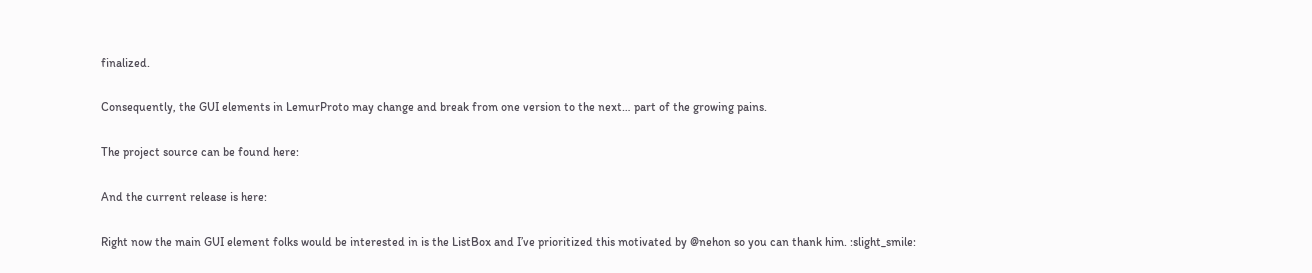finalized.

Consequently, the GUI elements in LemurProto may change and break from one version to the next… part of the growing pains.

The project source can be found here:

And the current release is here:

Right now the main GUI element folks would be interested in is the ListBox and I’ve prioritized this motivated by @nehon so you can thank him. :slight_smile: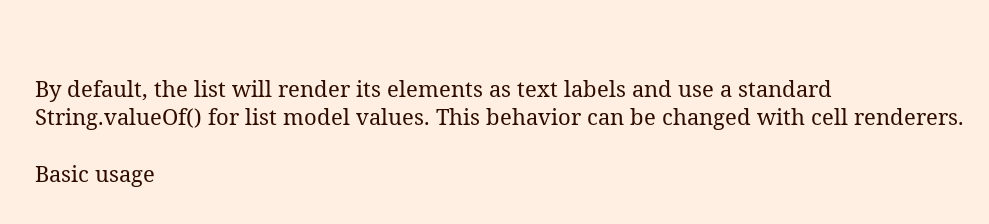By default, the list will render its elements as text labels and use a standard String.valueOf() for list model values. This behavior can be changed with cell renderers.

Basic usage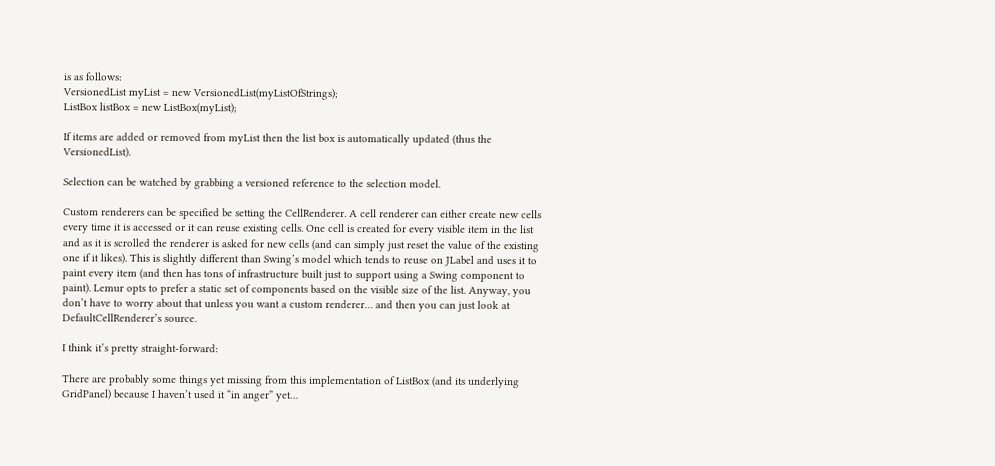is as follows:
VersionedList myList = new VersionedList(myListOfStrings);
ListBox listBox = new ListBox(myList);

If items are added or removed from myList then the list box is automatically updated (thus the VersionedList).

Selection can be watched by grabbing a versioned reference to the selection model.

Custom renderers can be specified be setting the CellRenderer. A cell renderer can either create new cells every time it is accessed or it can reuse existing cells. One cell is created for every visible item in the list and as it is scrolled the renderer is asked for new cells (and can simply just reset the value of the existing one if it likes). This is slightly different than Swing’s model which tends to reuse on JLabel and uses it to paint every item (and then has tons of infrastructure built just to support using a Swing component to paint). Lemur opts to prefer a static set of components based on the visible size of the list. Anyway, you don’t have to worry about that unless you want a custom renderer… and then you can just look at DefaultCellRenderer’s source.

I think it’s pretty straight-forward:

There are probably some things yet missing from this implementation of ListBox (and its underlying GridPanel) because I haven’t used it “in anger” yet…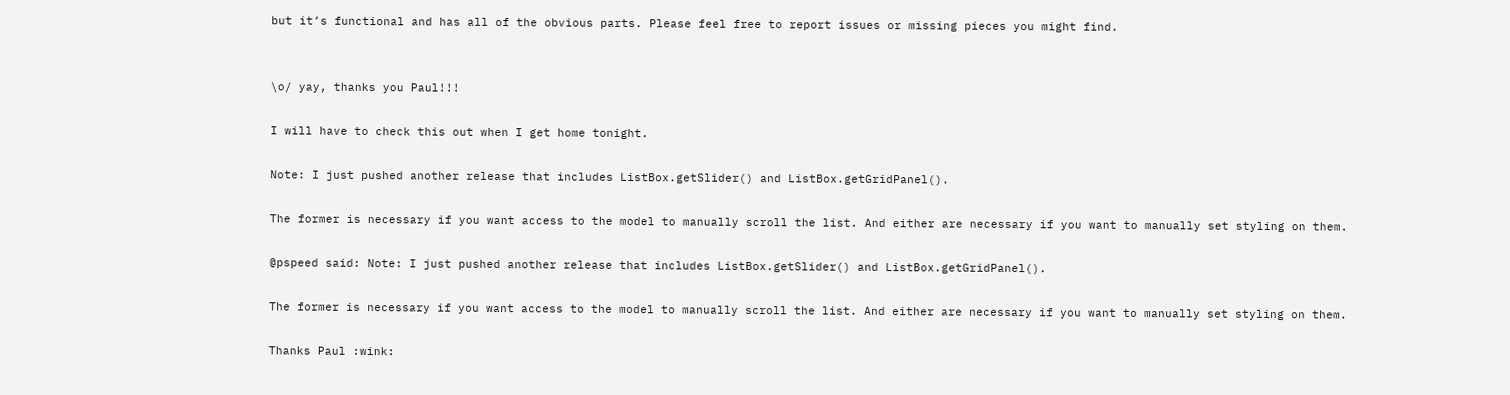but it’s functional and has all of the obvious parts. Please feel free to report issues or missing pieces you might find.


\o/ yay, thanks you Paul!!!

I will have to check this out when I get home tonight.

Note: I just pushed another release that includes ListBox.getSlider() and ListBox.getGridPanel().

The former is necessary if you want access to the model to manually scroll the list. And either are necessary if you want to manually set styling on them.

@pspeed said: Note: I just pushed another release that includes ListBox.getSlider() and ListBox.getGridPanel().

The former is necessary if you want access to the model to manually scroll the list. And either are necessary if you want to manually set styling on them.

Thanks Paul :wink: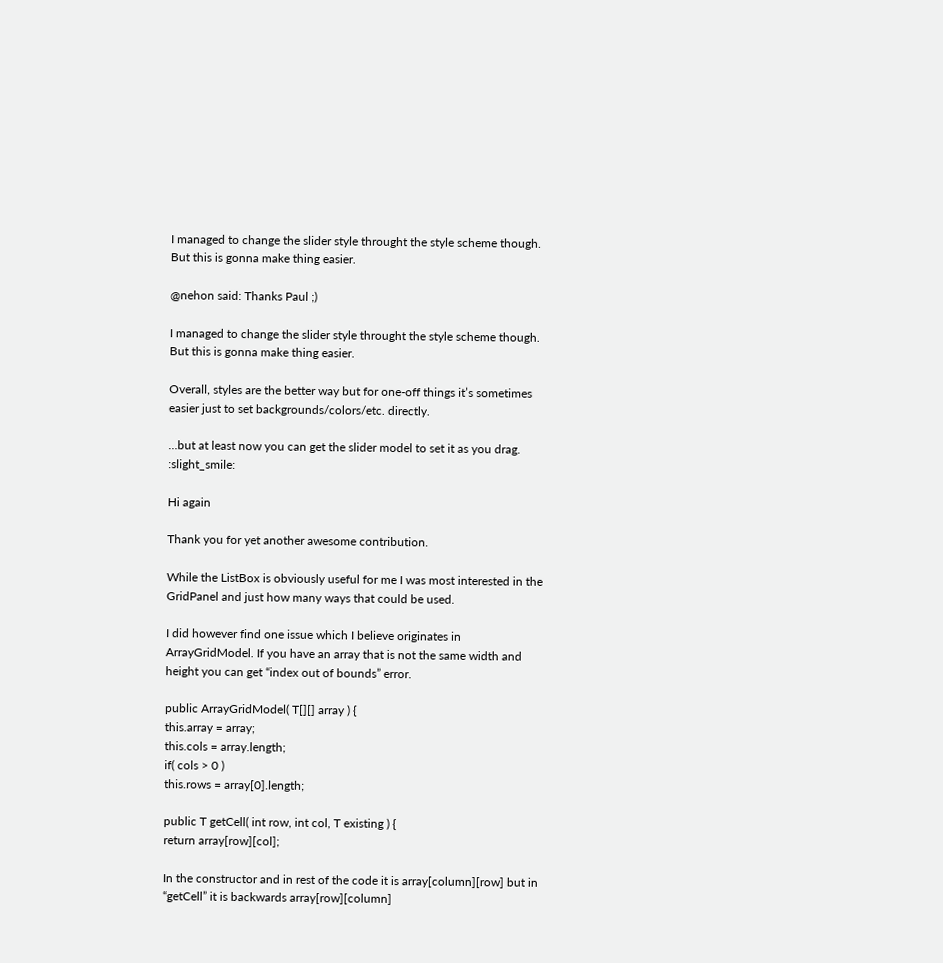I managed to change the slider style throught the style scheme though. But this is gonna make thing easier.

@nehon said: Thanks Paul ;)

I managed to change the slider style throught the style scheme though. But this is gonna make thing easier.

Overall, styles are the better way but for one-off things it’s sometimes easier just to set backgrounds/colors/etc. directly.

…but at least now you can get the slider model to set it as you drag. :slight_smile:

Hi again

Thank you for yet another awesome contribution.

While the ListBox is obviously useful for me I was most interested in the GridPanel and just how many ways that could be used.

I did however find one issue which I believe originates in ArrayGridModel. If you have an array that is not the same width and height you can get “index out of bounds” error.

public ArrayGridModel( T[][] array ) {
this.array = array;
this.cols = array.length;
if( cols > 0 )
this.rows = array[0].length;

public T getCell( int row, int col, T existing ) {
return array[row][col];

In the constructor and in rest of the code it is array[column][row] but in “getCell” it is backwards array[row][column]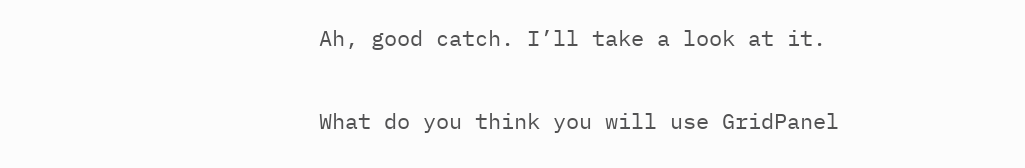Ah, good catch. I’ll take a look at it.

What do you think you will use GridPanel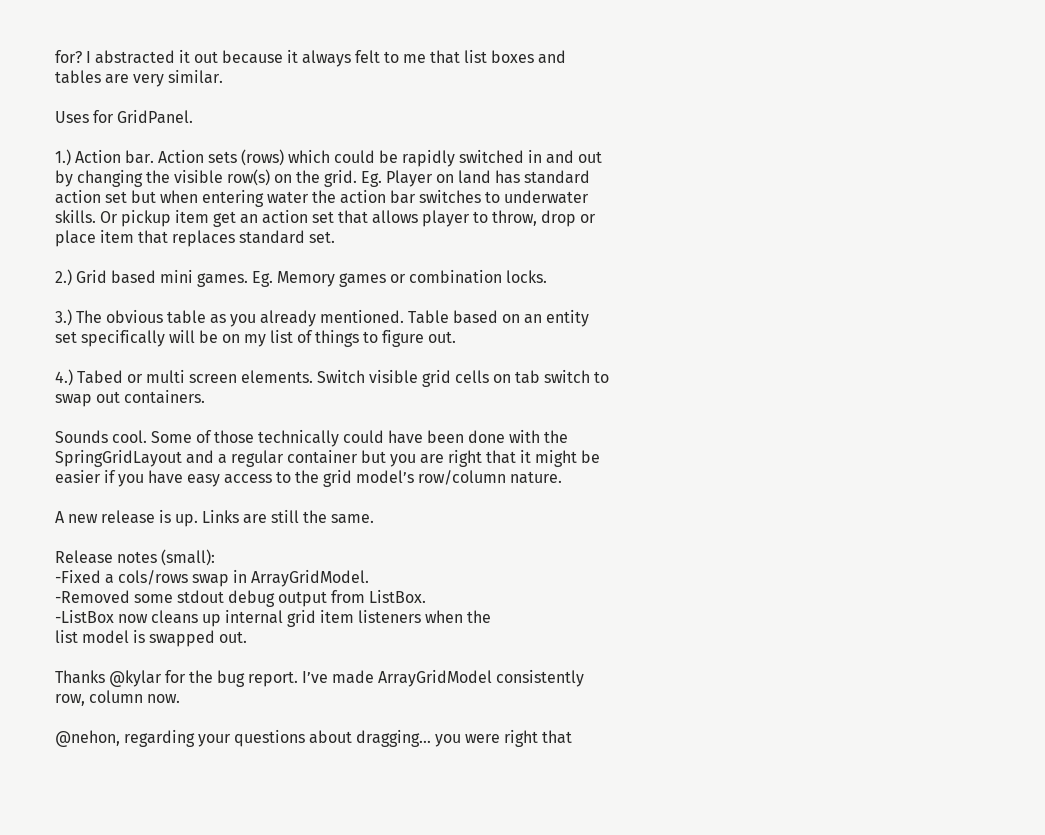for? I abstracted it out because it always felt to me that list boxes and tables are very similar.

Uses for GridPanel.

1.) Action bar. Action sets (rows) which could be rapidly switched in and out by changing the visible row(s) on the grid. Eg. Player on land has standard action set but when entering water the action bar switches to underwater skills. Or pickup item get an action set that allows player to throw, drop or place item that replaces standard set.

2.) Grid based mini games. Eg. Memory games or combination locks.

3.) The obvious table as you already mentioned. Table based on an entity set specifically will be on my list of things to figure out.

4.) Tabed or multi screen elements. Switch visible grid cells on tab switch to swap out containers.

Sounds cool. Some of those technically could have been done with the SpringGridLayout and a regular container but you are right that it might be easier if you have easy access to the grid model’s row/column nature.

A new release is up. Links are still the same.

Release notes (small):
-Fixed a cols/rows swap in ArrayGridModel.
-Removed some stdout debug output from ListBox.
-ListBox now cleans up internal grid item listeners when the
list model is swapped out.

Thanks @kylar for the bug report. I’ve made ArrayGridModel consistently row, column now.

@nehon, regarding your questions about dragging… you were right that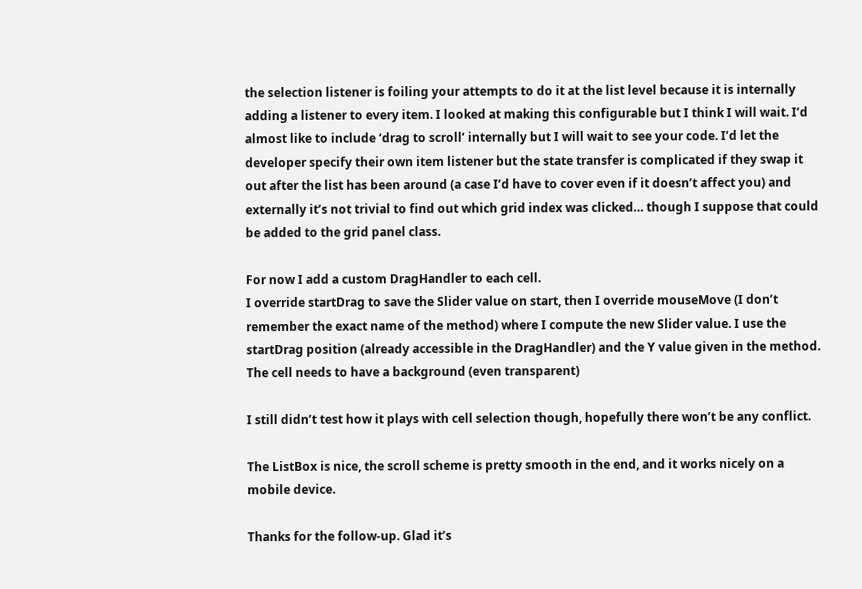the selection listener is foiling your attempts to do it at the list level because it is internally adding a listener to every item. I looked at making this configurable but I think I will wait. I’d almost like to include ‘drag to scroll’ internally but I will wait to see your code. I’d let the developer specify their own item listener but the state transfer is complicated if they swap it out after the list has been around (a case I’d have to cover even if it doesn’t affect you) and externally it’s not trivial to find out which grid index was clicked… though I suppose that could be added to the grid panel class.

For now I add a custom DragHandler to each cell.
I override startDrag to save the Slider value on start, then I override mouseMove (I don’t remember the exact name of the method) where I compute the new Slider value. I use the startDrag position (already accessible in the DragHandler) and the Y value given in the method.
The cell needs to have a background (even transparent)

I still didn’t test how it plays with cell selection though, hopefully there won’t be any conflict.

The ListBox is nice, the scroll scheme is pretty smooth in the end, and it works nicely on a mobile device.

Thanks for the follow-up. Glad it’s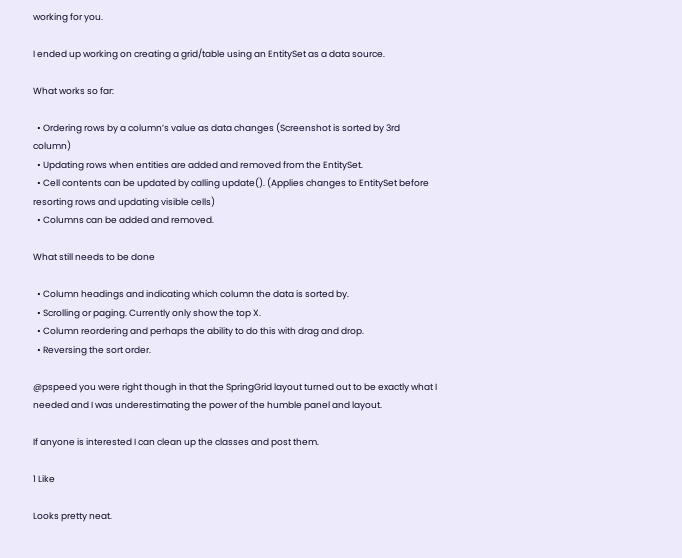working for you.

I ended up working on creating a grid/table using an EntitySet as a data source.

What works so far:

  • Ordering rows by a column’s value as data changes (Screenshot is sorted by 3rd column)
  • Updating rows when entities are added and removed from the EntitySet.
  • Cell contents can be updated by calling update(). (Applies changes to EntitySet before resorting rows and updating visible cells)
  • Columns can be added and removed.

What still needs to be done

  • Column headings and indicating which column the data is sorted by.
  • Scrolling or paging. Currently only show the top X.
  • Column reordering and perhaps the ability to do this with drag and drop.
  • Reversing the sort order.

@pspeed you were right though in that the SpringGrid layout turned out to be exactly what I needed and I was underestimating the power of the humble panel and layout.

If anyone is interested I can clean up the classes and post them.

1 Like

Looks pretty neat.